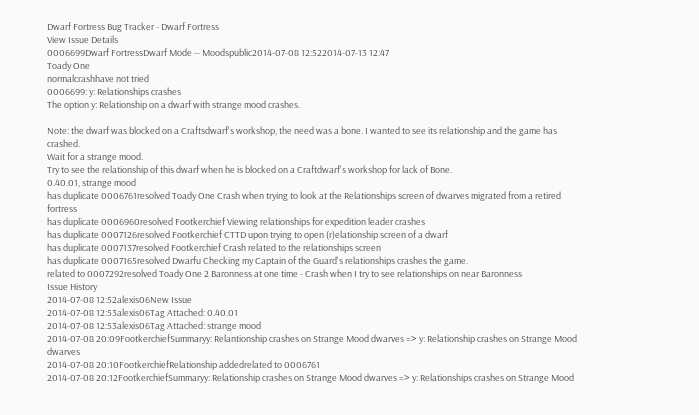Dwarf Fortress Bug Tracker - Dwarf Fortress
View Issue Details
0006699Dwarf FortressDwarf Mode -- Moodspublic2014-07-08 12:522014-07-13 12:47
Toady One
normalcrashhave not tried
0006699: y: Relationships crashes
The option y: Relationship on a dwarf with strange mood crashes.

Note: the dwarf was blocked on a Craftsdwarf's workshop, the need was a bone. I wanted to see its relationship and the game has crashed.
Wait for a strange mood.
Try to see the relationship of this dwarf when he is blocked on a Craftdwarf's workshop for lack of Bone.
0.40.01, strange mood
has duplicate 0006761resolved Toady One Crash when trying to look at the Relationships screen of dwarves migrated from a retired fortress
has duplicate 0006960resolved Footkerchief Viewing relationships for expedition leader crashes
has duplicate 0007126resolved Footkerchief CTTD upon trying to open (r)elationship screen of a dwarf
has duplicate 0007137resolved Footkerchief Crash related to the relationships screen
has duplicate 0007165resolved Dwarfu Checking my Captain of the Guard's relationships crashes the game.
related to 0007292resolved Toady One 2 Baronness at one time - Crash when I try to see relationships on near Baronness
Issue History
2014-07-08 12:52alexis06New Issue
2014-07-08 12:53alexis06Tag Attached: 0.40.01
2014-07-08 12:53alexis06Tag Attached: strange mood
2014-07-08 20:09FootkerchiefSummaryy: Relantionship crashes on Strange Mood dwarves => y: Relationship crashes on Strange Mood dwarves
2014-07-08 20:10FootkerchiefRelationship addedrelated to 0006761
2014-07-08 20:12FootkerchiefSummaryy: Relationship crashes on Strange Mood dwarves => y: Relationships crashes on Strange Mood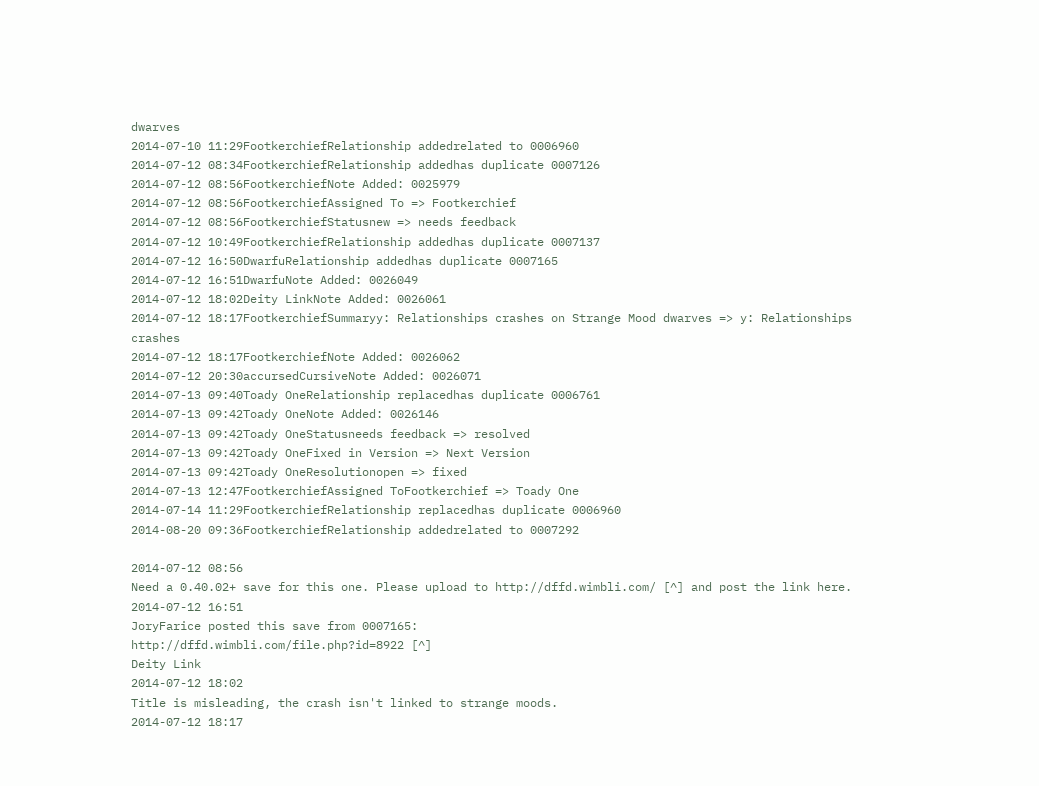dwarves
2014-07-10 11:29FootkerchiefRelationship addedrelated to 0006960
2014-07-12 08:34FootkerchiefRelationship addedhas duplicate 0007126
2014-07-12 08:56FootkerchiefNote Added: 0025979
2014-07-12 08:56FootkerchiefAssigned To => Footkerchief
2014-07-12 08:56FootkerchiefStatusnew => needs feedback
2014-07-12 10:49FootkerchiefRelationship addedhas duplicate 0007137
2014-07-12 16:50DwarfuRelationship addedhas duplicate 0007165
2014-07-12 16:51DwarfuNote Added: 0026049
2014-07-12 18:02Deity LinkNote Added: 0026061
2014-07-12 18:17FootkerchiefSummaryy: Relationships crashes on Strange Mood dwarves => y: Relationships crashes
2014-07-12 18:17FootkerchiefNote Added: 0026062
2014-07-12 20:30accursedCursiveNote Added: 0026071
2014-07-13 09:40Toady OneRelationship replacedhas duplicate 0006761
2014-07-13 09:42Toady OneNote Added: 0026146
2014-07-13 09:42Toady OneStatusneeds feedback => resolved
2014-07-13 09:42Toady OneFixed in Version => Next Version
2014-07-13 09:42Toady OneResolutionopen => fixed
2014-07-13 12:47FootkerchiefAssigned ToFootkerchief => Toady One
2014-07-14 11:29FootkerchiefRelationship replacedhas duplicate 0006960
2014-08-20 09:36FootkerchiefRelationship addedrelated to 0007292

2014-07-12 08:56
Need a 0.40.02+ save for this one. Please upload to http://dffd.wimbli.com/ [^] and post the link here.
2014-07-12 16:51
JoryFarice posted this save from 0007165:
http://dffd.wimbli.com/file.php?id=8922 [^]
Deity Link
2014-07-12 18:02
Title is misleading, the crash isn't linked to strange moods.
2014-07-12 18:17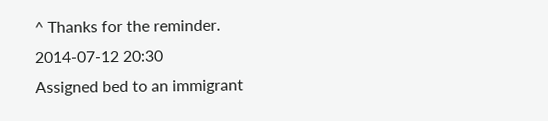^ Thanks for the reminder.
2014-07-12 20:30
Assigned bed to an immigrant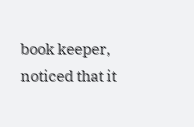book keeper, noticed that it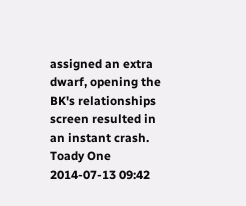assigned an extra dwarf, opening the BK's relationships screen resulted in an instant crash.
Toady One
2014-07-13 09:42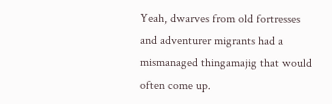Yeah, dwarves from old fortresses and adventurer migrants had a mismanaged thingamajig that would often come up.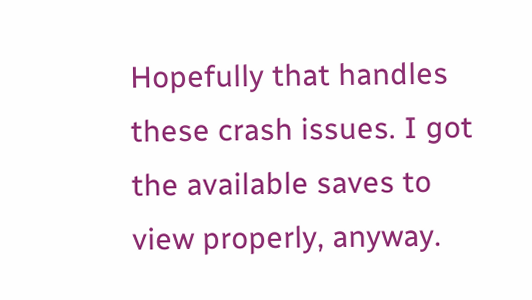Hopefully that handles these crash issues. I got the available saves to view properly, anyway.